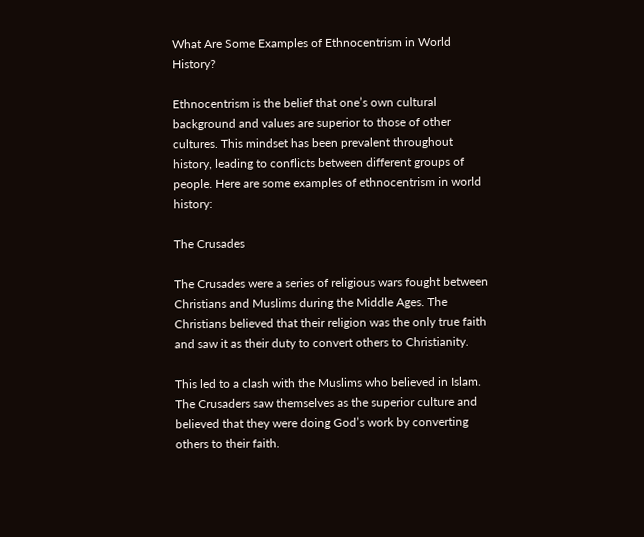What Are Some Examples of Ethnocentrism in World History?

Ethnocentrism is the belief that one’s own cultural background and values are superior to those of other cultures. This mindset has been prevalent throughout history, leading to conflicts between different groups of people. Here are some examples of ethnocentrism in world history:

The Crusades

The Crusades were a series of religious wars fought between Christians and Muslims during the Middle Ages. The Christians believed that their religion was the only true faith and saw it as their duty to convert others to Christianity.

This led to a clash with the Muslims who believed in Islam. The Crusaders saw themselves as the superior culture and believed that they were doing God’s work by converting others to their faith.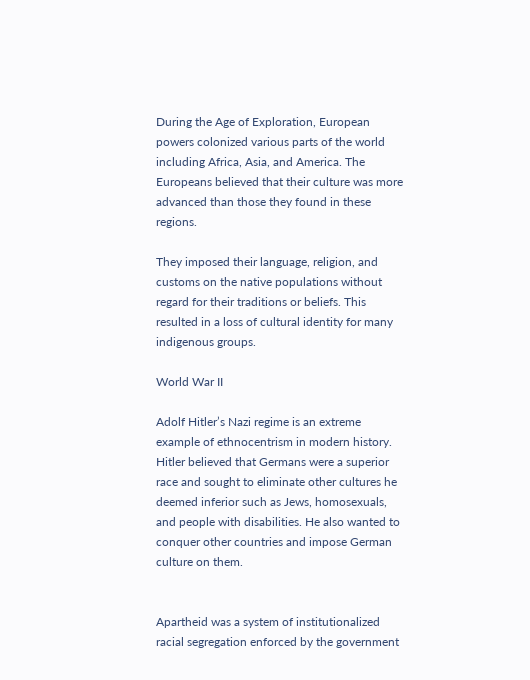During the Age of Exploration, European powers colonized various parts of the world including Africa, Asia, and America. The Europeans believed that their culture was more advanced than those they found in these regions.

They imposed their language, religion, and customs on the native populations without regard for their traditions or beliefs. This resulted in a loss of cultural identity for many indigenous groups.

World War II

Adolf Hitler’s Nazi regime is an extreme example of ethnocentrism in modern history. Hitler believed that Germans were a superior race and sought to eliminate other cultures he deemed inferior such as Jews, homosexuals, and people with disabilities. He also wanted to conquer other countries and impose German culture on them.


Apartheid was a system of institutionalized racial segregation enforced by the government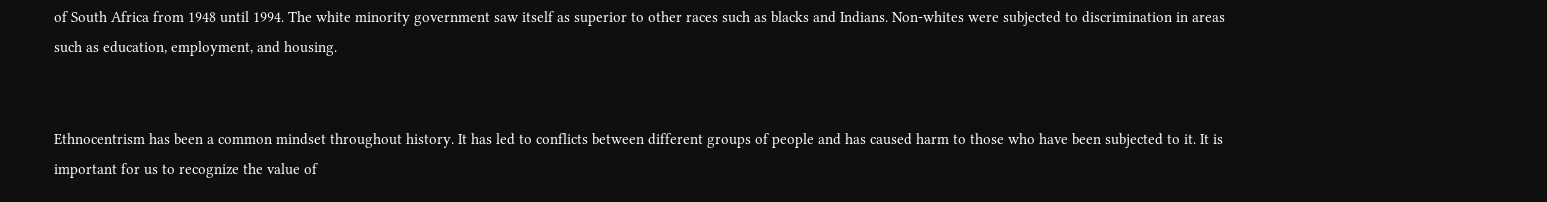of South Africa from 1948 until 1994. The white minority government saw itself as superior to other races such as blacks and Indians. Non-whites were subjected to discrimination in areas such as education, employment, and housing.


Ethnocentrism has been a common mindset throughout history. It has led to conflicts between different groups of people and has caused harm to those who have been subjected to it. It is important for us to recognize the value of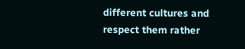different cultures and respect them rather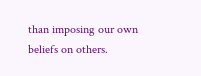than imposing our own beliefs on others.